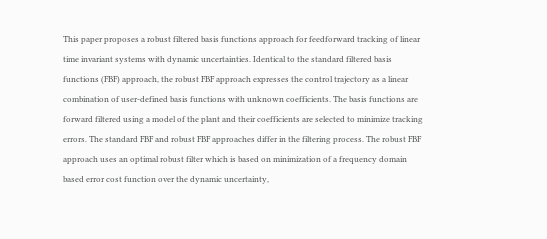This paper proposes a robust filtered basis functions approach for feedforward tracking of linear time invariant systems with dynamic uncertainties. Identical to the standard filtered basis functions (FBF) approach, the robust FBF approach expresses the control trajectory as a linear combination of user-defined basis functions with unknown coefficients. The basis functions are forward filtered using a model of the plant and their coefficients are selected to minimize tracking errors. The standard FBF and robust FBF approaches differ in the filtering process. The robust FBF approach uses an optimal robust filter which is based on minimization of a frequency domain based error cost function over the dynamic uncertainty,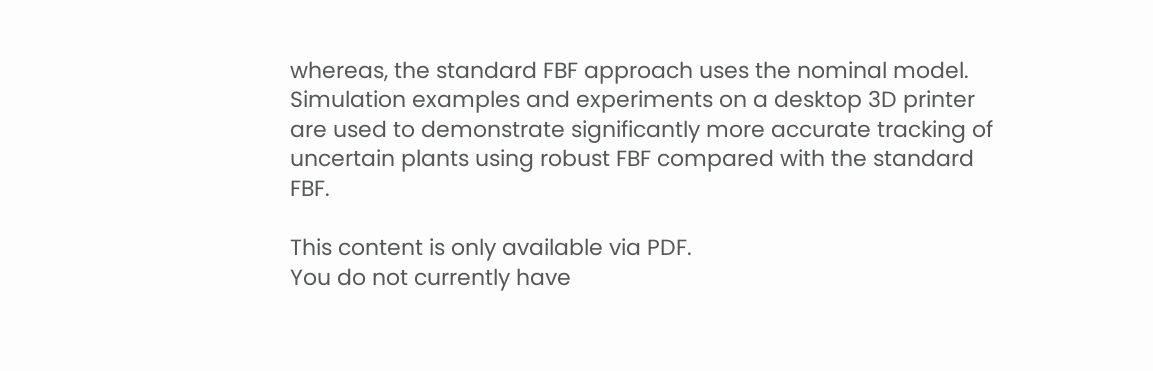whereas, the standard FBF approach uses the nominal model. Simulation examples and experiments on a desktop 3D printer are used to demonstrate significantly more accurate tracking of uncertain plants using robust FBF compared with the standard FBF.

This content is only available via PDF.
You do not currently have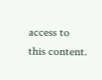access to this content.